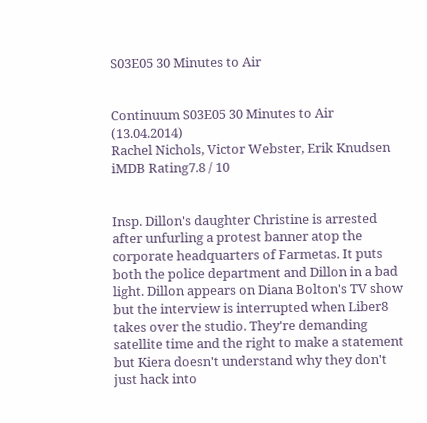S03E05 30 Minutes to Air


Continuum S03E05 30 Minutes to Air (13.04.2014)
Rachel Nichols, Victor Webster, Erik Knudsen
iMDB Rating7.8 / 10


Insp. Dillon's daughter Christine is arrested after unfurling a protest banner atop the corporate headquarters of Farmetas. It puts both the police department and Dillon in a bad light. Dillon appears on Diana Bolton's TV show but the interview is interrupted when Liber8 takes over the studio. They're demanding satellite time and the right to make a statement but Kiera doesn't understand why they don't just hack into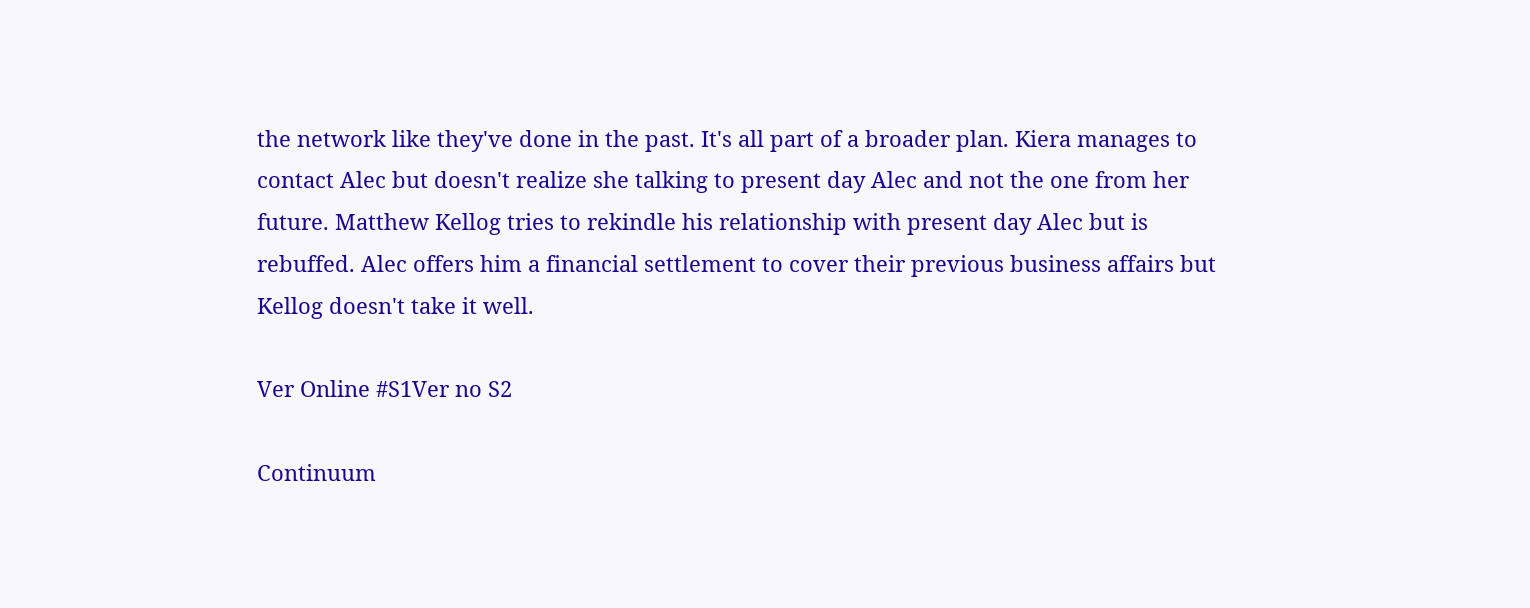the network like they've done in the past. It's all part of a broader plan. Kiera manages to contact Alec but doesn't realize she talking to present day Alec and not the one from her future. Matthew Kellog tries to rekindle his relationship with present day Alec but is rebuffed. Alec offers him a financial settlement to cover their previous business affairs but Kellog doesn't take it well.

Ver Online #S1Ver no S2

Continuum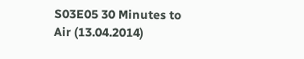S03E05 30 Minutes to Air (13.04.2014)